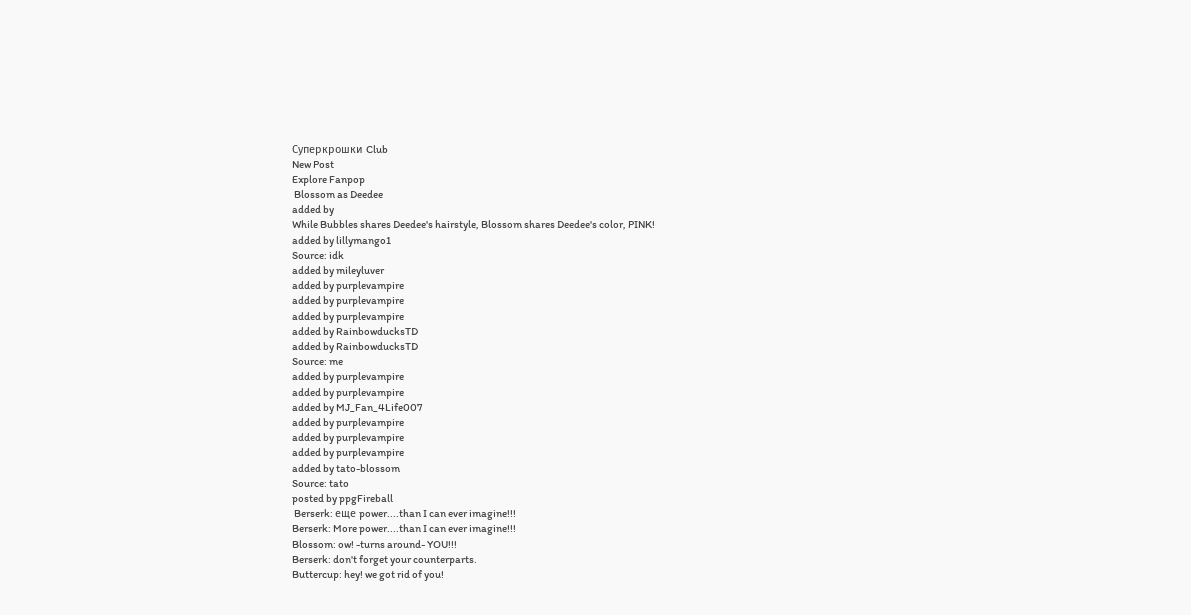Суперкрошки Club
New Post
Explore Fanpop
 Blossom as Deedee
added by
While Bubbles shares Deedee's hairstyle, Blossom shares Deedee's color, PINK!
added by lillymango1
Source: idk
added by mileyluver
added by purplevampire
added by purplevampire
added by purplevampire
added by RainbowducksTD
added by RainbowducksTD
Source: me
added by purplevampire
added by purplevampire
added by MJ_Fan_4Life007
added by purplevampire
added by purplevampire
added by purplevampire
added by tato-blossom
Source: tato
posted by ppgFireball
 Berserk: еще power....than I can ever imagine!!!
Berserk: More power....than I can ever imagine!!!
Blossom: ow! -turns around- YOU!!!
Berserk: don't forget your counterparts.
Buttercup: hey! we got rid of you!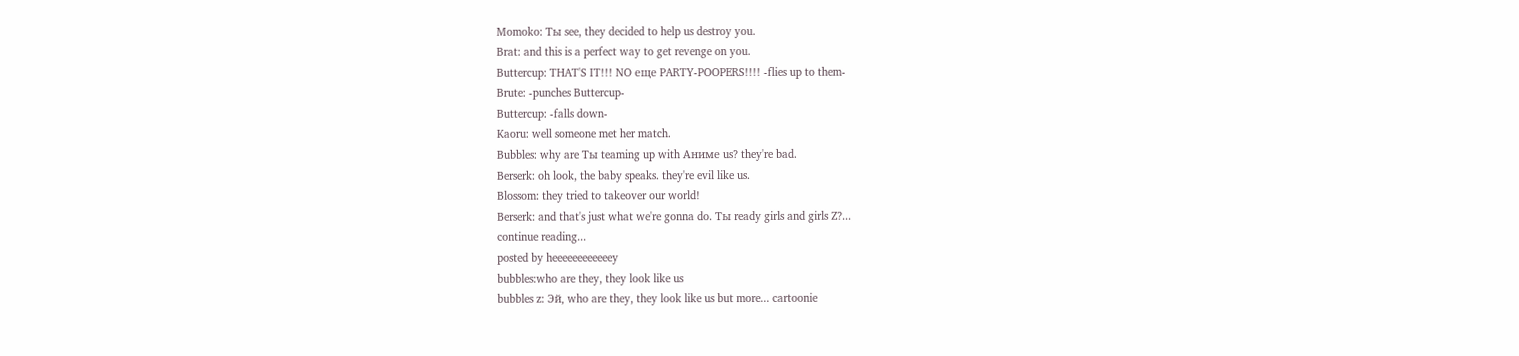Momoko: Ты see, they decided to help us destroy you.
Brat: and this is a perfect way to get revenge on you.
Buttercup: THAT'S IT!!! NO еще PARTY-POOPERS!!!! -flies up to them-
Brute: -punches Buttercup-
Buttercup: -falls down-
Kaoru: well someone met her match.
Bubbles: why are Ты teaming up with Аниме us? they're bad.
Berserk: oh look, the baby speaks. they're evil like us.
Blossom: they tried to takeover our world!
Berserk: and that's just what we're gonna do. Ты ready girls and girls Z?...
continue reading...
posted by heeeeeeeeeeeey
bubbles:who are they, they look like us
bubbles z: Эй, who are they, they look like us but more... cartoonie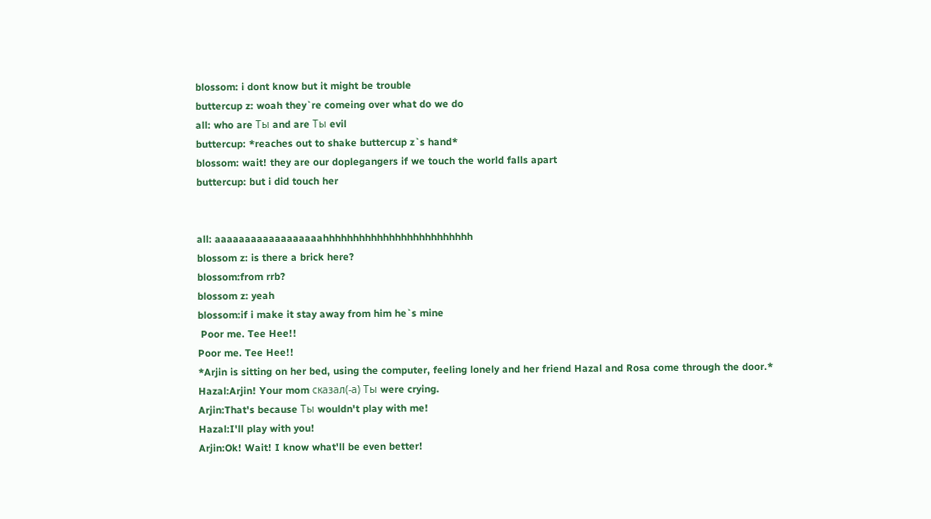blossom: i dont know but it might be trouble
buttercup z: woah they`re comeing over what do we do
all: who are Ты and are Ты evil
buttercup: *reaches out to shake buttercup z`s hand*
blossom: wait! they are our doplegangers if we touch the world falls apart
buttercup: but i did touch her


all: aaaaaaaaaaaaaaaaaahhhhhhhhhhhhhhhhhhhhhhhhh
blossom z: is there a brick here?
blossom:from rrb?
blossom z: yeah
blossom:if i make it stay away from him he`s mine
 Poor me. Tee Hee!!
Poor me. Tee Hee!!
*Arjin is sitting on her bed, using the computer, feeling lonely and her friend Hazal and Rosa come through the door.*
Hazal:Arjin! Your mom сказал(-а) Ты were crying.
Arjin:That's because Ты wouldn't play with me!
Hazal:I'll play with you!
Arjin:Ok! Wait! I know what'll be even better!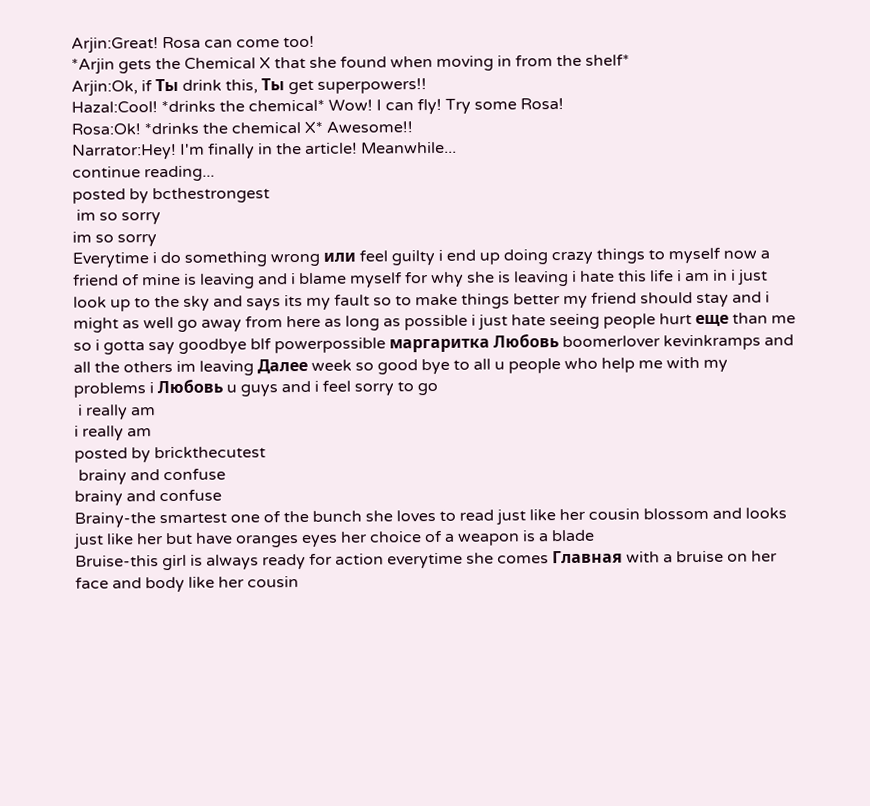Arjin:Great! Rosa can come too!
*Arjin gets the Chemical X that she found when moving in from the shelf*
Arjin:Ok, if Ты drink this, Ты get superpowers!!
Hazal:Cool! *drinks the chemical* Wow! I can fly! Try some Rosa!
Rosa:Ok! *drinks the chemical X* Awesome!!
Narrator:Hey! I'm finally in the article! Meanwhile...
continue reading...
posted by bcthestrongest
 im so sorry
im so sorry
Everytime i do something wrong или feel guilty i end up doing crazy things to myself now a friend of mine is leaving and i blame myself for why she is leaving i hate this life i am in i just look up to the sky and says its my fault so to make things better my friend should stay and i might as well go away from here as long as possible i just hate seeing people hurt еще than me so i gotta say goodbye blf powerpossible маргаритка Любовь boomerlover kevinkramps and all the others im leaving Далее week so good bye to all u people who help me with my problems i Любовь u guys and i feel sorry to go
 i really am
i really am
posted by brickthecutest
 brainy and confuse
brainy and confuse
Brainy-the smartest one of the bunch she loves to read just like her cousin blossom and looks just like her but have oranges eyes her choice of a weapon is a blade
Bruise-this girl is always ready for action everytime she comes Главная with a bruise on her face and body like her cousin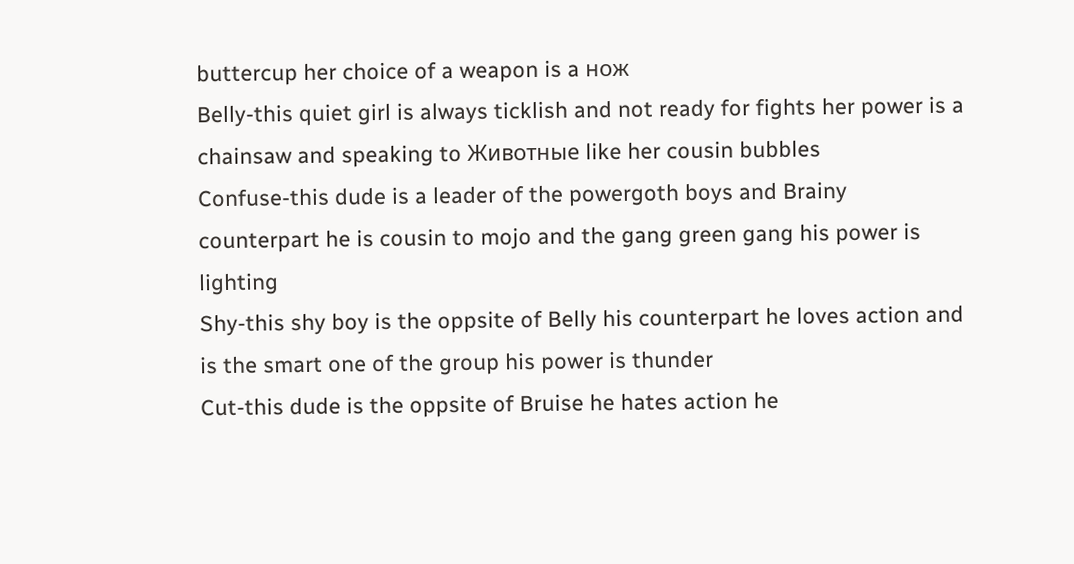buttercup her choice of a weapon is a нож
Belly-this quiet girl is always ticklish and not ready for fights her power is a chainsaw and speaking to Животные like her cousin bubbles
Confuse-this dude is a leader of the powergoth boys and Brainy counterpart he is cousin to mojo and the gang green gang his power is lighting
Shy-this shy boy is the oppsite of Belly his counterpart he loves action and is the smart one of the group his power is thunder
Cut-this dude is the oppsite of Bruise he hates action he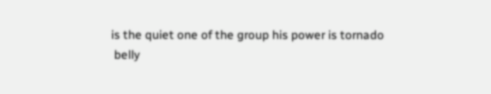is the quiet one of the group his power is tornado
 belly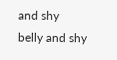and shy
belly and shy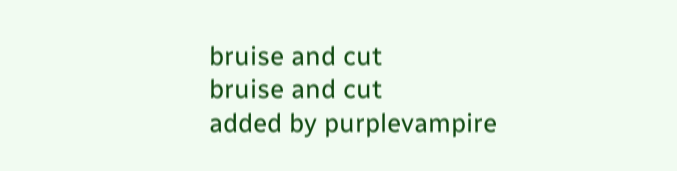bruise and cut
bruise and cut
added by purplevampire